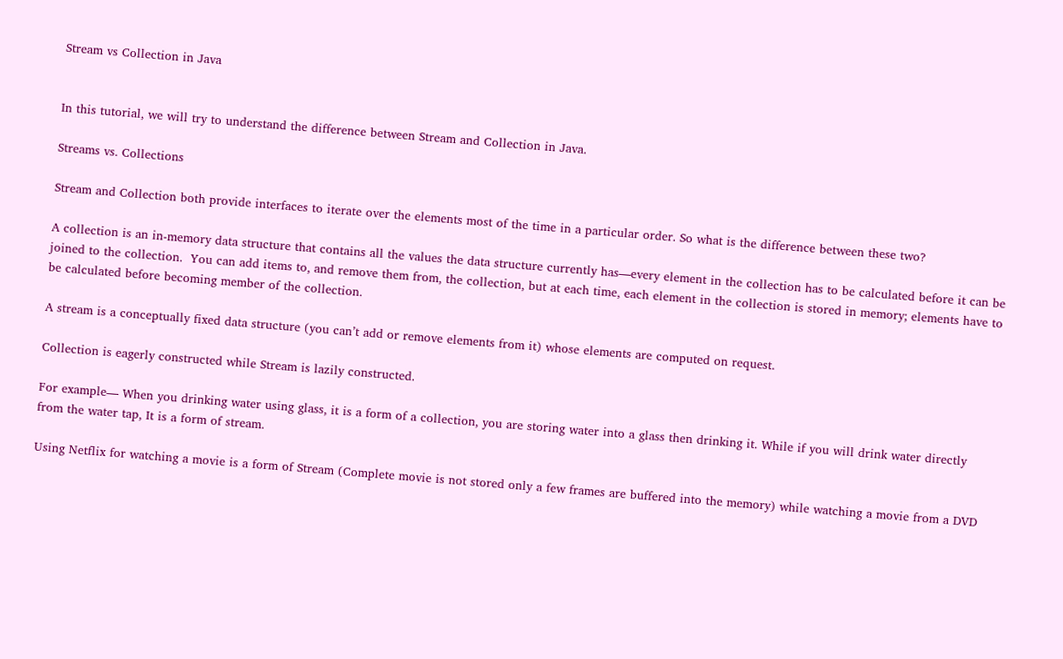Stream vs Collection in Java


In this tutorial, we will try to understand the difference between Stream and Collection in Java.

Streams vs. Collections

Stream and Collection both provide interfaces to iterate over the elements most of the time in a particular order. So what is the difference between these two?

A collection is an in-memory data structure that contains all the values the data structure currently has—every element in the collection has to be calculated before it can be joined to the collection.  You can add items to, and remove them from, the collection, but at each time, each element in the collection is stored in memory; elements have to be calculated before becoming member of the collection.

A stream is a conceptually fixed data structure (you can’t add or remove elements from it) whose elements are computed on request.

Collection is eagerly constructed while Stream is lazily constructed.

For example— When you drinking water using glass, it is a form of a collection, you are storing water into a glass then drinking it. While if you will drink water directly from the water tap, It is a form of stream.

Using Netflix for watching a movie is a form of Stream (Complete movie is not stored only a few frames are buffered into the memory) while watching a movie from a DVD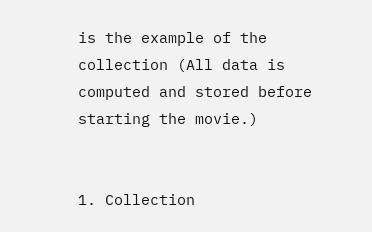is the example of the collection (All data is computed and stored before starting the movie.)


1. Collection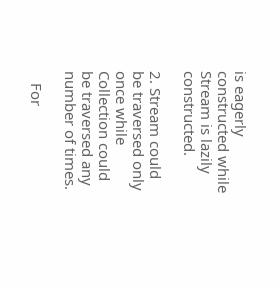is eagerly constructed while Stream is lazily constructed.

2. Stream could be traversed only once while Collection could be traversed any number of times.

   For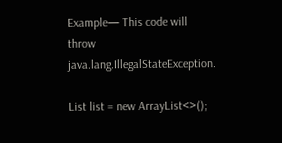Example— This code will throw java.lang.IllegalStateException.

List list = new ArrayList<>();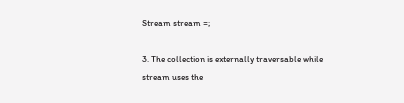Stream stream =;

3. The collection is externally traversable while stream uses the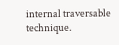internal traversable technique.